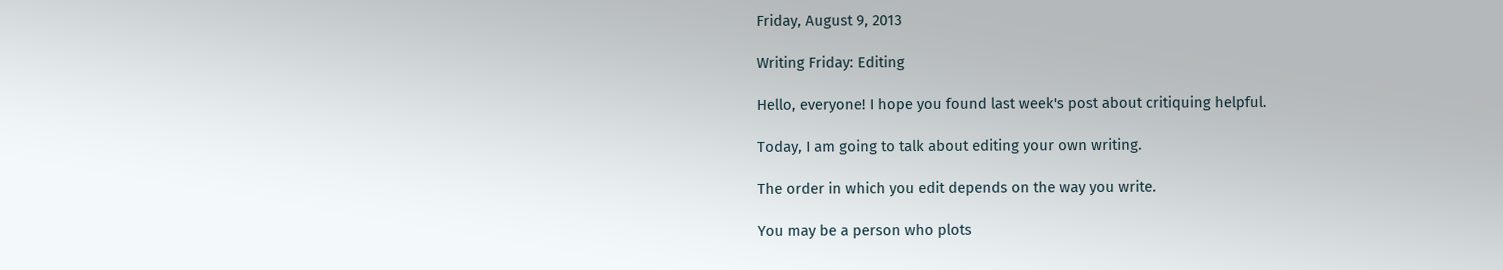Friday, August 9, 2013

Writing Friday: Editing

Hello, everyone! I hope you found last week's post about critiquing helpful.

Today, I am going to talk about editing your own writing.

The order in which you edit depends on the way you write.

You may be a person who plots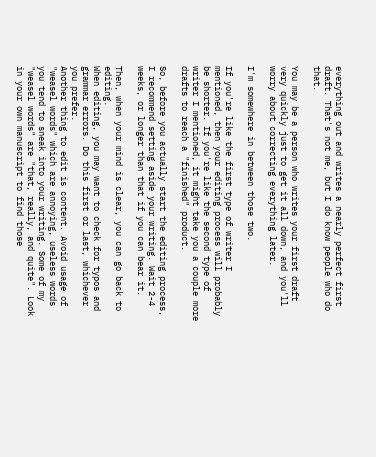everything out and writes a nearly perfect first draft. That's not me, but I do know people who do that.

You may be a person who writes your first draft very quickly just to get it all down, and you'll worry about correcting everything later.

I'm somewhere in between those two.

If you're like the first type of writer I mentioned, then your editing process will probably be shorter. If you're like the second type of writer I mentioned, it might take you a couple more drafts to reach a "finished" product.

So, before you actually start the editing process, I recommend setting aside your writing. Wait 2-4 weeks, or longer than that if you can bear it.

Then, when your mind is clear, you can go back to editing.
When editing, you may want to check for typos and grammar errors. Do this first or last, whichever you prefer.
Another thing to edit is content. Avoid usage of "weasel words" which are annoying, useless words you tend to sneak into your writing. Some of my "weasel words" are "that, really, and quite". Look in your own manuscript to find those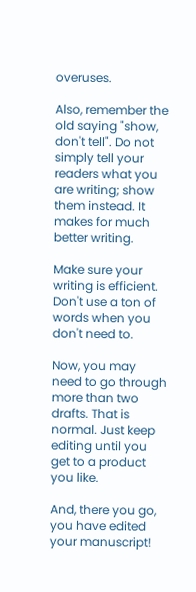overuses.

Also, remember the old saying "show, don't tell". Do not simply tell your readers what you are writing; show them instead. It makes for much better writing.

Make sure your writing is efficient. Don't use a ton of words when you don't need to.

Now, you may need to go through more than two drafts. That is normal. Just keep editing until you get to a product you like.

And, there you go, you have edited your manuscript!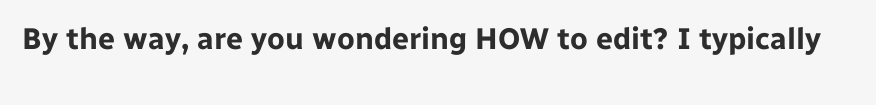By the way, are you wondering HOW to edit? I typically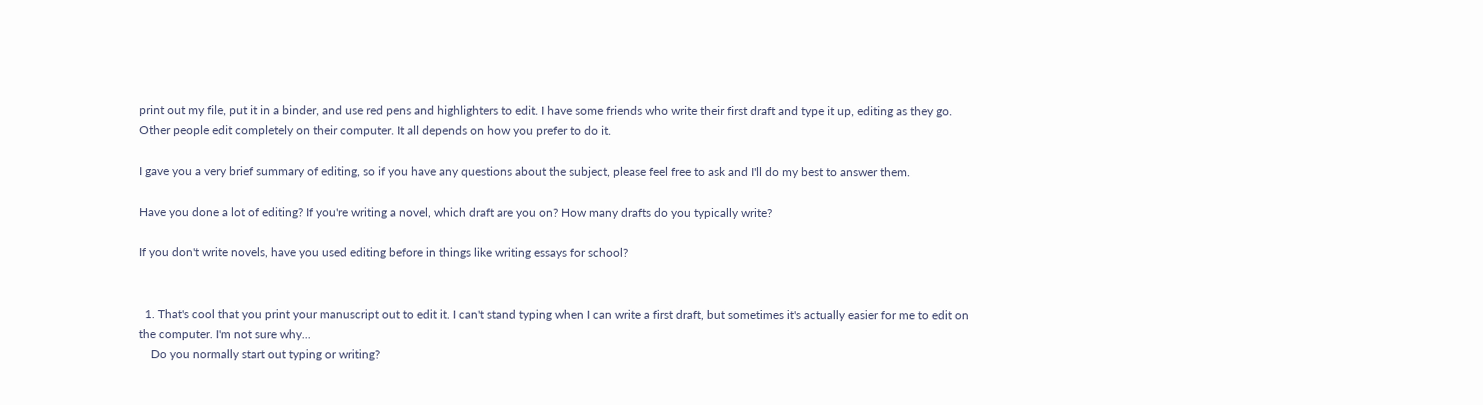print out my file, put it in a binder, and use red pens and highlighters to edit. I have some friends who write their first draft and type it up, editing as they go. Other people edit completely on their computer. It all depends on how you prefer to do it.

I gave you a very brief summary of editing, so if you have any questions about the subject, please feel free to ask and I'll do my best to answer them.

Have you done a lot of editing? If you're writing a novel, which draft are you on? How many drafts do you typically write?

If you don't write novels, have you used editing before in things like writing essays for school?


  1. That's cool that you print your manuscript out to edit it. I can't stand typing when I can write a first draft, but sometimes it's actually easier for me to edit on the computer. I'm not sure why...
    Do you normally start out typing or writing?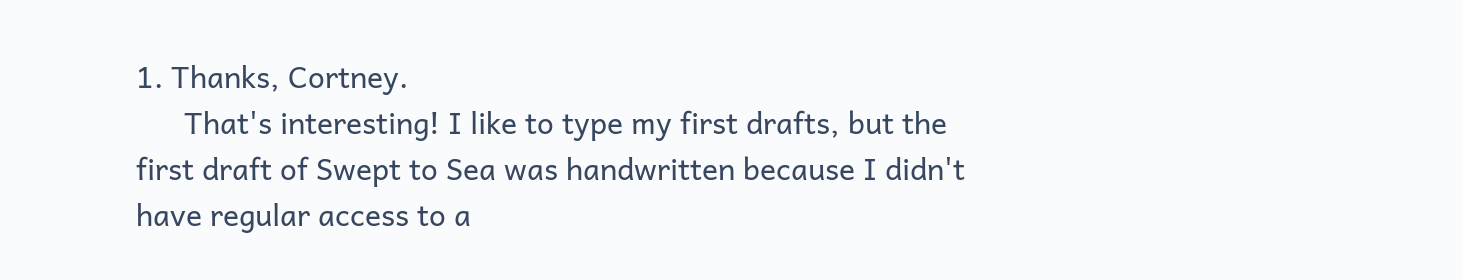1. Thanks, Cortney.
      That's interesting! I like to type my first drafts, but the first draft of Swept to Sea was handwritten because I didn't have regular access to a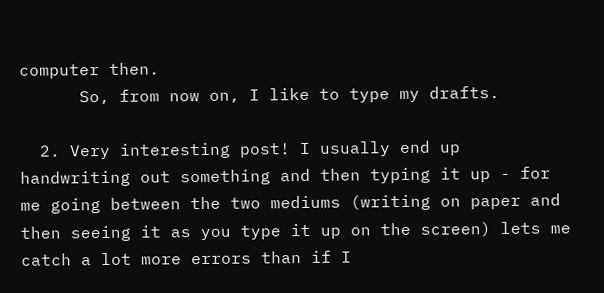computer then.
      So, from now on, I like to type my drafts.

  2. Very interesting post! I usually end up handwriting out something and then typing it up - for me going between the two mediums (writing on paper and then seeing it as you type it up on the screen) lets me catch a lot more errors than if I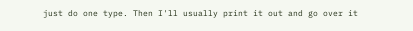just do one type. Then I'll usually print it out and go over it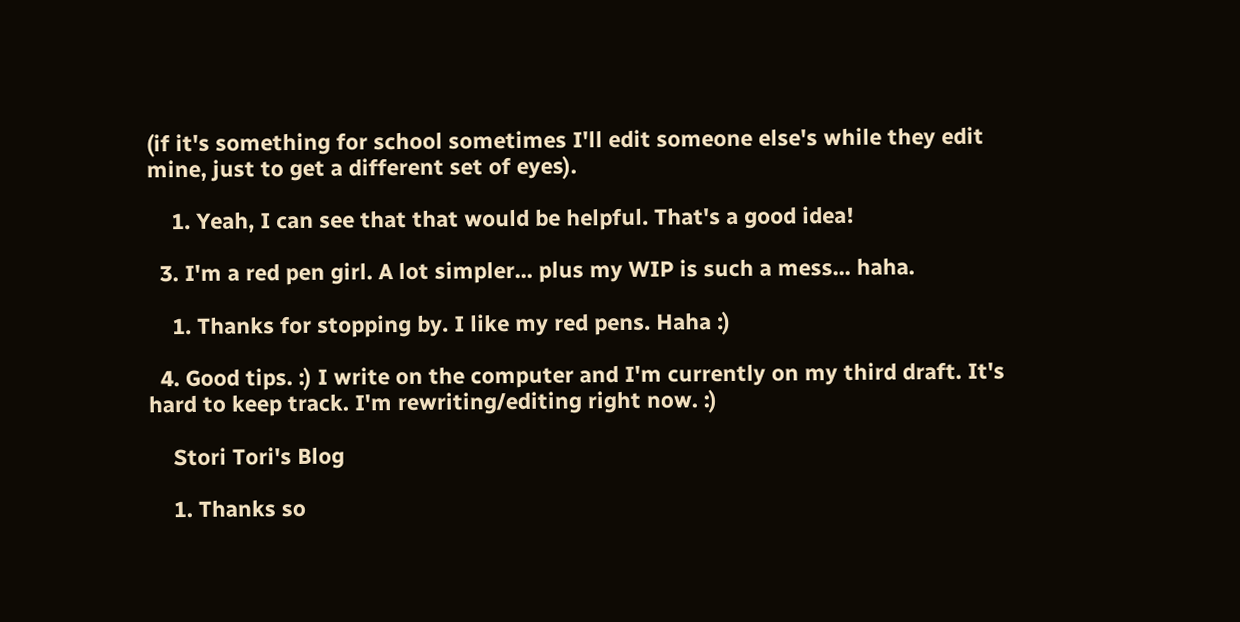(if it's something for school sometimes I'll edit someone else's while they edit mine, just to get a different set of eyes).

    1. Yeah, I can see that that would be helpful. That's a good idea!

  3. I'm a red pen girl. A lot simpler... plus my WIP is such a mess... haha.

    1. Thanks for stopping by. I like my red pens. Haha :)

  4. Good tips. :) I write on the computer and I'm currently on my third draft. It's hard to keep track. I'm rewriting/editing right now. :)

    Stori Tori's Blog

    1. Thanks so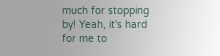much for stopping by! Yeah, it's hard for me to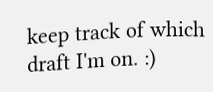keep track of which draft I'm on. :)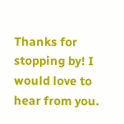Thanks for stopping by! I would love to hear from you.